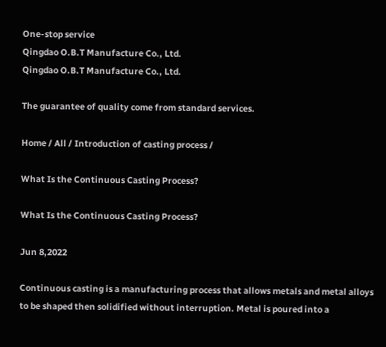One-stop service
Qingdao O.B.T Manufacture Co., Ltd.
Qingdao O.B.T Manufacture Co., Ltd.

The guarantee of quality come from standard services.

Home / All / Introduction of casting process /

What Is the Continuous Casting Process?

What Is the Continuous Casting Process?

Jun 8,2022

Continuous casting is a manufacturing process that allows metals and metal alloys to be shaped then solidified without interruption. Metal is poured into a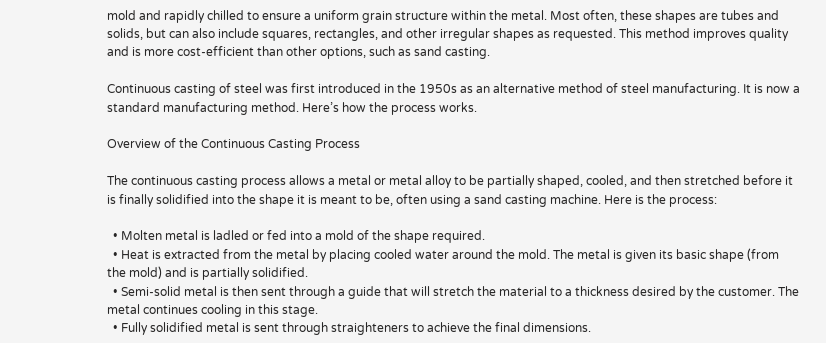mold and rapidly chilled to ensure a uniform grain structure within the metal. Most often, these shapes are tubes and solids, but can also include squares, rectangles, and other irregular shapes as requested. This method improves quality and is more cost-efficient than other options, such as sand casting.

Continuous casting of steel was first introduced in the 1950s as an alternative method of steel manufacturing. It is now a standard manufacturing method. Here’s how the process works.

Overview of the Continuous Casting Process

The continuous casting process allows a metal or metal alloy to be partially shaped, cooled, and then stretched before it is finally solidified into the shape it is meant to be, often using a sand casting machine. Here is the process:

  • Molten metal is ladled or fed into a mold of the shape required.
  • Heat is extracted from the metal by placing cooled water around the mold. The metal is given its basic shape (from the mold) and is partially solidified.
  • Semi-solid metal is then sent through a guide that will stretch the material to a thickness desired by the customer. The metal continues cooling in this stage.
  • Fully solidified metal is sent through straighteners to achieve the final dimensions.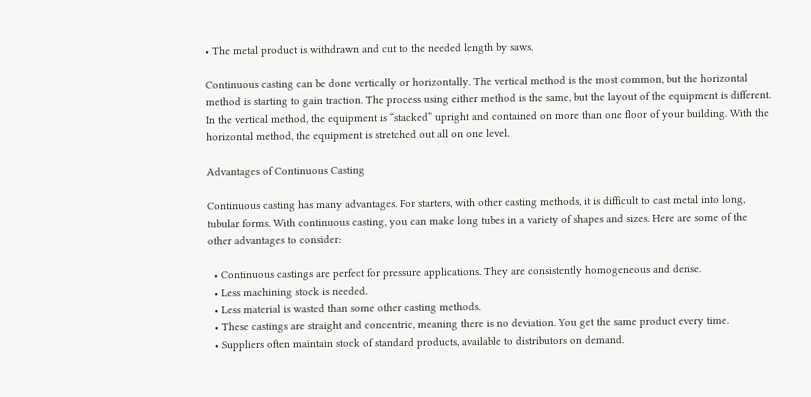• The metal product is withdrawn and cut to the needed length by saws.

Continuous casting can be done vertically or horizontally. The vertical method is the most common, but the horizontal method is starting to gain traction. The process using either method is the same, but the layout of the equipment is different. In the vertical method, the equipment is “stacked” upright and contained on more than one floor of your building. With the horizontal method, the equipment is stretched out all on one level.

Advantages of Continuous Casting

Continuous casting has many advantages. For starters, with other casting methods, it is difficult to cast metal into long, tubular forms. With continuous casting, you can make long tubes in a variety of shapes and sizes. Here are some of the other advantages to consider:

  • Continuous castings are perfect for pressure applications. They are consistently homogeneous and dense.
  • Less machining stock is needed.
  • Less material is wasted than some other casting methods.
  • These castings are straight and concentric, meaning there is no deviation. You get the same product every time.
  • Suppliers often maintain stock of standard products, available to distributors on demand.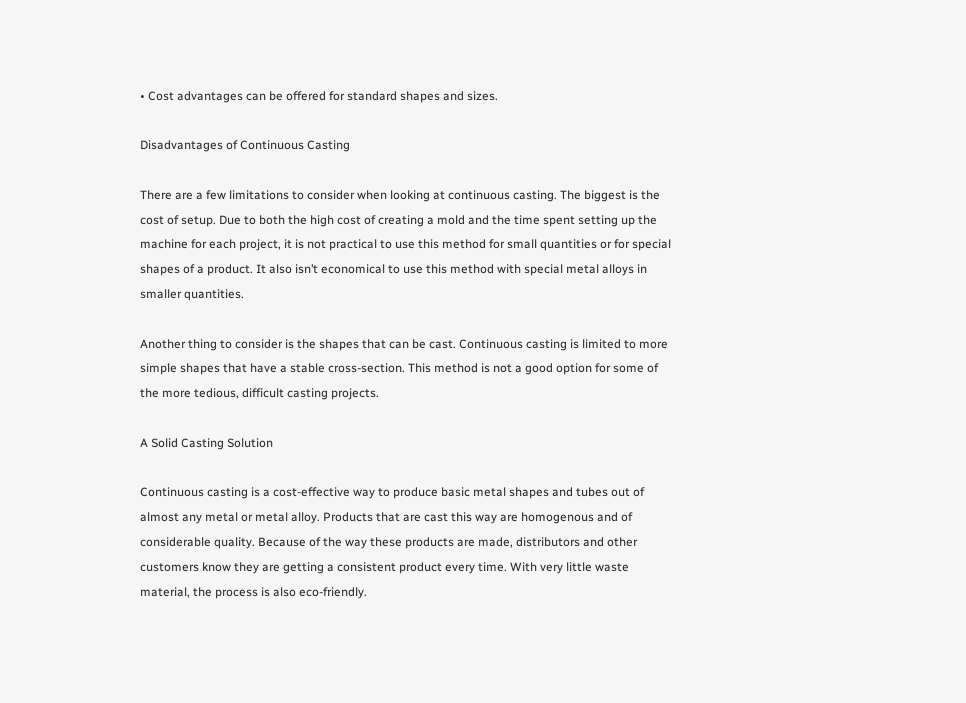• Cost advantages can be offered for standard shapes and sizes.

Disadvantages of Continuous Casting

There are a few limitations to consider when looking at continuous casting. The biggest is the cost of setup. Due to both the high cost of creating a mold and the time spent setting up the machine for each project, it is not practical to use this method for small quantities or for special shapes of a product. It also isn’t economical to use this method with special metal alloys in smaller quantities.

Another thing to consider is the shapes that can be cast. Continuous casting is limited to more simple shapes that have a stable cross-section. This method is not a good option for some of the more tedious, difficult casting projects.

A Solid Casting Solution

Continuous casting is a cost-effective way to produce basic metal shapes and tubes out of almost any metal or metal alloy. Products that are cast this way are homogenous and of considerable quality. Because of the way these products are made, distributors and other customers know they are getting a consistent product every time. With very little waste material, the process is also eco-friendly.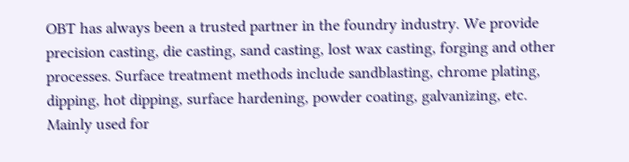OBT has always been a trusted partner in the foundry industry. We provide precision casting, die casting, sand casting, lost wax casting, forging and other processes. Surface treatment methods include sandblasting, chrome plating, dipping, hot dipping, surface hardening, powder coating, galvanizing, etc. Mainly used for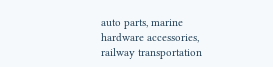auto parts, marine hardware accessories, railway transportation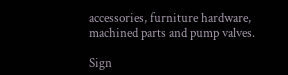accessories, furniture hardware, machined parts and pump valves.

Sign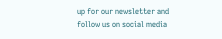up for our newsletter and follow us on social media